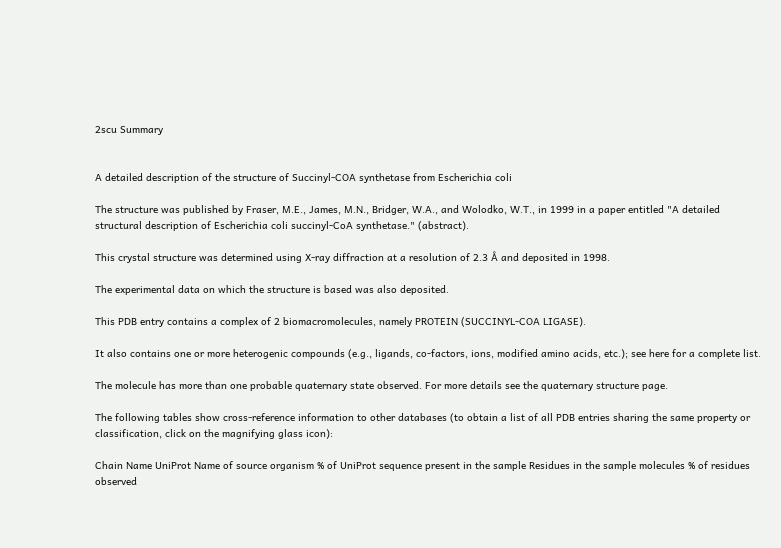2scu Summary


A detailed description of the structure of Succinyl-COA synthetase from Escherichia coli

The structure was published by Fraser, M.E., James, M.N., Bridger, W.A., and Wolodko, W.T., in 1999 in a paper entitled "A detailed structural description of Escherichia coli succinyl-CoA synthetase." (abstract).

This crystal structure was determined using X-ray diffraction at a resolution of 2.3 Å and deposited in 1998.

The experimental data on which the structure is based was also deposited.

This PDB entry contains a complex of 2 biomacromolecules, namely PROTEIN (SUCCINYL-COA LIGASE).

It also contains one or more heterogenic compounds (e.g., ligands, co-factors, ions, modified amino acids, etc.); see here for a complete list.

The molecule has more than one probable quaternary state observed. For more details see the quaternary structure page.

The following tables show cross-reference information to other databases (to obtain a list of all PDB entries sharing the same property or classification, click on the magnifying glass icon):

Chain Name UniProt Name of source organism % of UniProt sequence present in the sample Residues in the sample molecules % of residues observed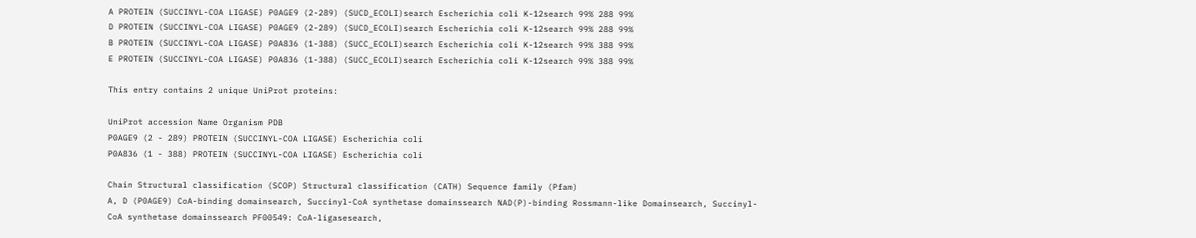A PROTEIN (SUCCINYL-COA LIGASE) P0AGE9 (2-289) (SUCD_ECOLI)search Escherichia coli K-12search 99% 288 99%
D PROTEIN (SUCCINYL-COA LIGASE) P0AGE9 (2-289) (SUCD_ECOLI)search Escherichia coli K-12search 99% 288 99%
B PROTEIN (SUCCINYL-COA LIGASE) P0A836 (1-388) (SUCC_ECOLI)search Escherichia coli K-12search 99% 388 99%
E PROTEIN (SUCCINYL-COA LIGASE) P0A836 (1-388) (SUCC_ECOLI)search Escherichia coli K-12search 99% 388 99%

This entry contains 2 unique UniProt proteins:

UniProt accession Name Organism PDB
P0AGE9 (2 - 289) PROTEIN (SUCCINYL-COA LIGASE) Escherichia coli
P0A836 (1 - 388) PROTEIN (SUCCINYL-COA LIGASE) Escherichia coli

Chain Structural classification (SCOP) Structural classification (CATH) Sequence family (Pfam)
A, D (P0AGE9) CoA-binding domainsearch, Succinyl-CoA synthetase domainssearch NAD(P)-binding Rossmann-like Domainsearch, Succinyl-CoA synthetase domainssearch PF00549: CoA-ligasesearch,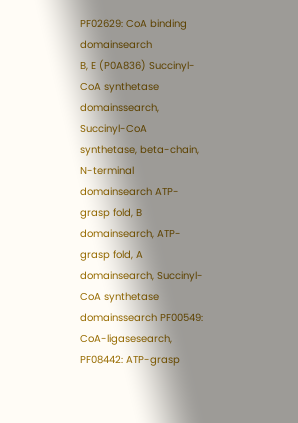PF02629: CoA binding domainsearch
B, E (P0A836) Succinyl-CoA synthetase domainssearch, Succinyl-CoA synthetase, beta-chain, N-terminal domainsearch ATP-grasp fold, B domainsearch, ATP-grasp fold, A domainsearch, Succinyl-CoA synthetase domainssearch PF00549: CoA-ligasesearch, PF08442: ATP-grasp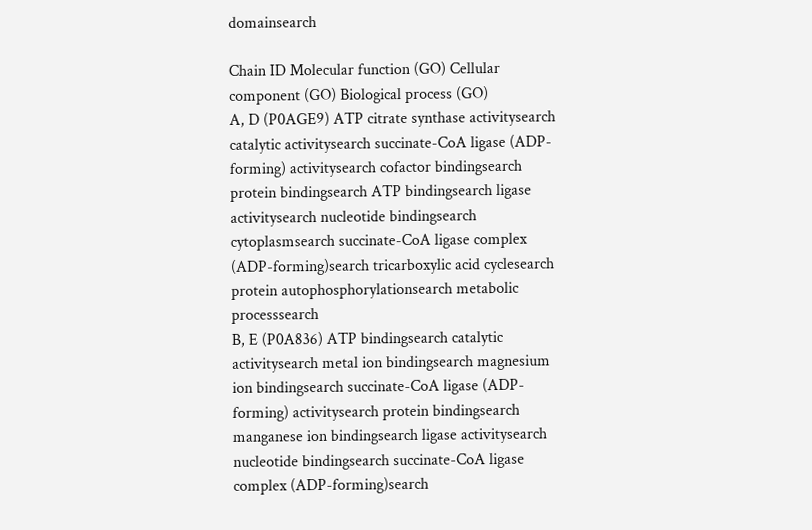domainsearch

Chain ID Molecular function (GO) Cellular component (GO) Biological process (GO)
A, D (P0AGE9) ATP citrate synthase activitysearch catalytic activitysearch succinate-CoA ligase (ADP-forming) activitysearch cofactor bindingsearch protein bindingsearch ATP bindingsearch ligase activitysearch nucleotide bindingsearch cytoplasmsearch succinate-CoA ligase complex (ADP-forming)search tricarboxylic acid cyclesearch protein autophosphorylationsearch metabolic processsearch
B, E (P0A836) ATP bindingsearch catalytic activitysearch metal ion bindingsearch magnesium ion bindingsearch succinate-CoA ligase (ADP-forming) activitysearch protein bindingsearch manganese ion bindingsearch ligase activitysearch nucleotide bindingsearch succinate-CoA ligase complex (ADP-forming)search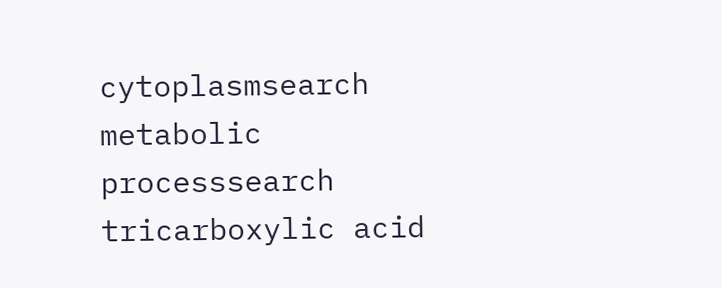cytoplasmsearch metabolic processsearch tricarboxylic acid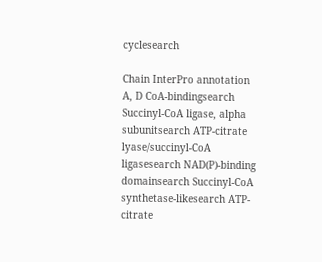cyclesearch

Chain InterPro annotation
A, D CoA-bindingsearch Succinyl-CoA ligase, alpha subunitsearch ATP-citrate lyase/succinyl-CoA ligasesearch NAD(P)-binding domainsearch Succinyl-CoA synthetase-likesearch ATP-citrate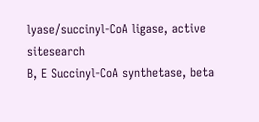lyase/succinyl-CoA ligase, active sitesearch
B, E Succinyl-CoA synthetase, beta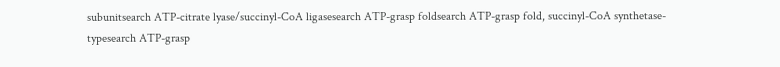subunitsearch ATP-citrate lyase/succinyl-CoA ligasesearch ATP-grasp foldsearch ATP-grasp fold, succinyl-CoA synthetase-typesearch ATP-grasp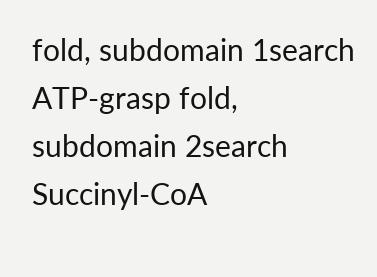fold, subdomain 1search ATP-grasp fold, subdomain 2search Succinyl-CoA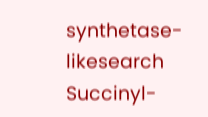synthetase-likesearch Succinyl-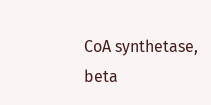CoA synthetase, beta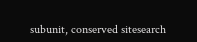subunit, conserved sitesearch